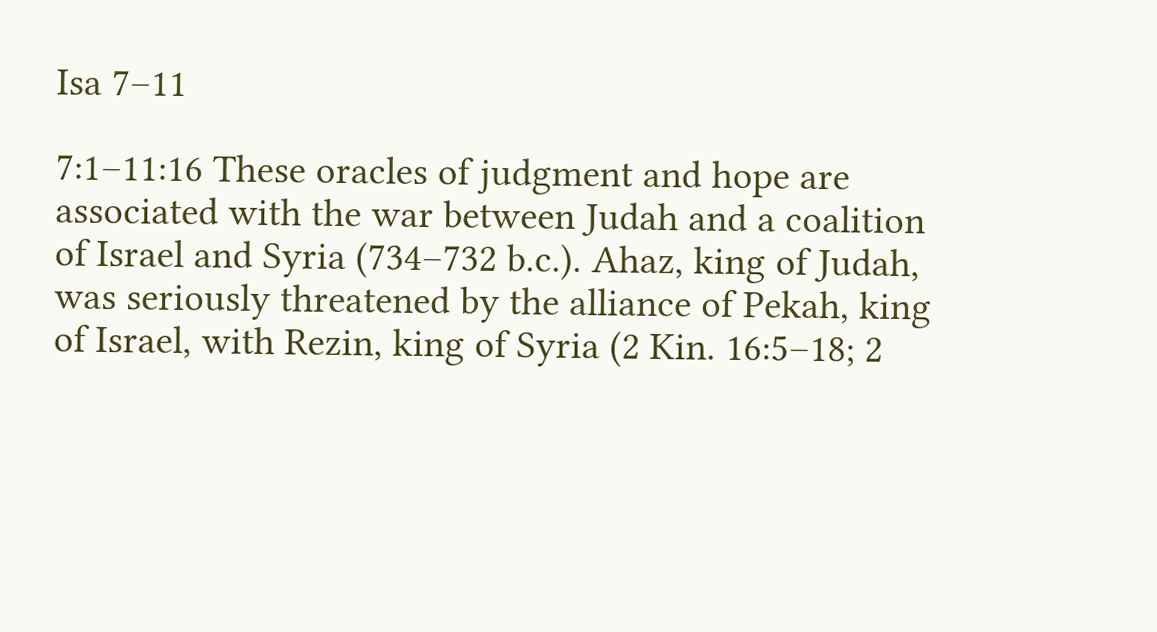Isa 7–11

7:1–11:16 These oracles of judgment and hope are associated with the war between Judah and a coalition of Israel and Syria (734–732 b.c.). Ahaz, king of Judah, was seriously threatened by the alliance of Pekah, king of Israel, with Rezin, king of Syria (2 Kin. 16:5–18; 2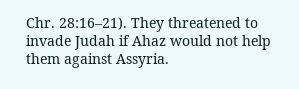Chr. 28:16–21). They threatened to invade Judah if Ahaz would not help them against Assyria.